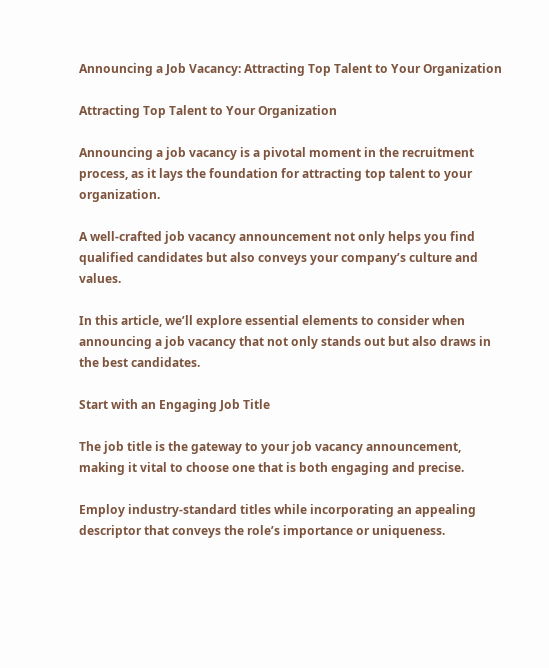Announcing a Job Vacancy: Attracting Top Talent to Your Organization

Attracting Top Talent to Your Organization

Announcing a job vacancy is a pivotal moment in the recruitment process, as it lays the foundation for attracting top talent to your organization.

A well-crafted job vacancy announcement not only helps you find qualified candidates but also conveys your company’s culture and values.

In this article, we’ll explore essential elements to consider when announcing a job vacancy that not only stands out but also draws in the best candidates.

Start with an Engaging Job Title

The job title is the gateway to your job vacancy announcement, making it vital to choose one that is both engaging and precise.

Employ industry-standard titles while incorporating an appealing descriptor that conveys the role’s importance or uniqueness.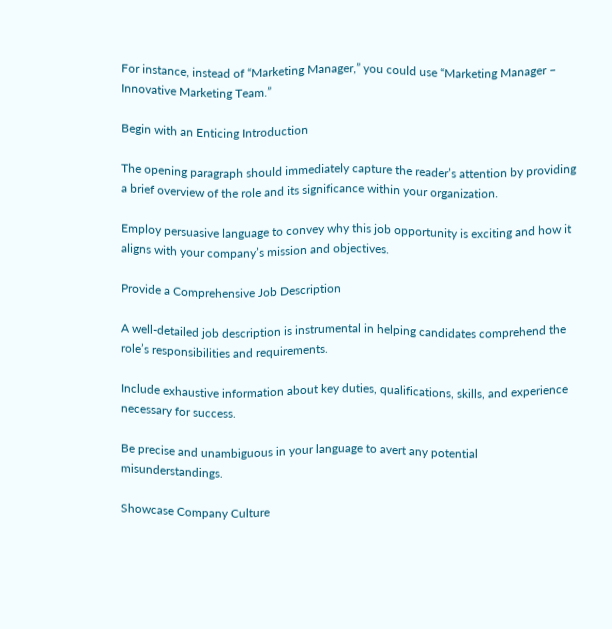For instance, instead of “Marketing Manager,” you could use “Marketing Manager – Innovative Marketing Team.”

Begin with an Enticing Introduction

The opening paragraph should immediately capture the reader’s attention by providing a brief overview of the role and its significance within your organization.

Employ persuasive language to convey why this job opportunity is exciting and how it aligns with your company’s mission and objectives.

Provide a Comprehensive Job Description

A well-detailed job description is instrumental in helping candidates comprehend the role’s responsibilities and requirements.

Include exhaustive information about key duties, qualifications, skills, and experience necessary for success.

Be precise and unambiguous in your language to avert any potential misunderstandings.

Showcase Company Culture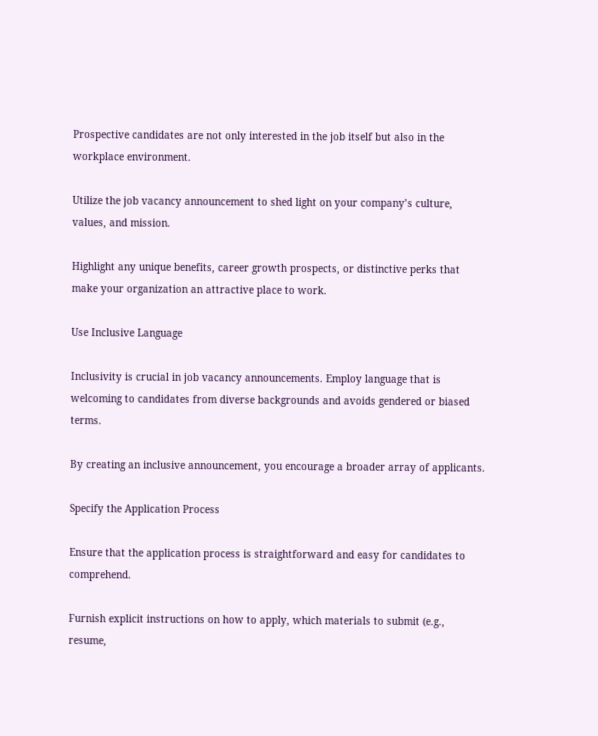Prospective candidates are not only interested in the job itself but also in the workplace environment.

Utilize the job vacancy announcement to shed light on your company’s culture, values, and mission.

Highlight any unique benefits, career growth prospects, or distinctive perks that make your organization an attractive place to work.

Use Inclusive Language

Inclusivity is crucial in job vacancy announcements. Employ language that is welcoming to candidates from diverse backgrounds and avoids gendered or biased terms.

By creating an inclusive announcement, you encourage a broader array of applicants.

Specify the Application Process

Ensure that the application process is straightforward and easy for candidates to comprehend.

Furnish explicit instructions on how to apply, which materials to submit (e.g., resume,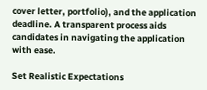cover letter, portfolio), and the application deadline. A transparent process aids candidates in navigating the application with ease.

Set Realistic Expectations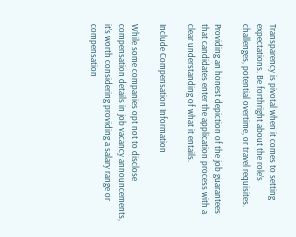Transparency is pivotal when it comes to setting expectations. Be forthright about the role’s challenges, potential overtime, or travel requisites.

Providing an honest depiction of the job guarantees that candidates enter the application process with a clear understanding of what it entails.

Include Compensation Information

While some companies opt not to disclose compensation details in job vacancy announcements, it’s worth considering providing a salary range or compensation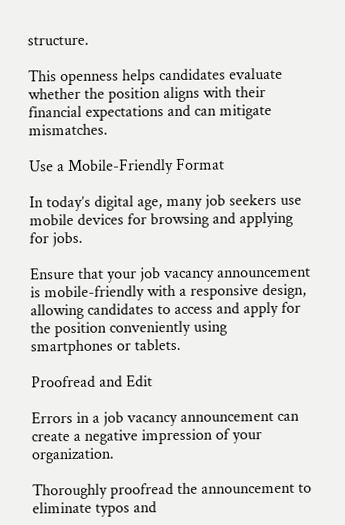structure.

This openness helps candidates evaluate whether the position aligns with their financial expectations and can mitigate mismatches.

Use a Mobile-Friendly Format

In today’s digital age, many job seekers use mobile devices for browsing and applying for jobs.

Ensure that your job vacancy announcement is mobile-friendly with a responsive design, allowing candidates to access and apply for the position conveniently using smartphones or tablets.

Proofread and Edit

Errors in a job vacancy announcement can create a negative impression of your organization.

Thoroughly proofread the announcement to eliminate typos and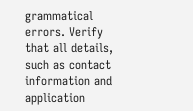grammatical errors. Verify that all details, such as contact information and application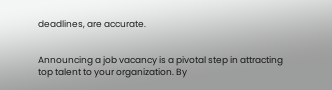deadlines, are accurate.


Announcing a job vacancy is a pivotal step in attracting top talent to your organization. By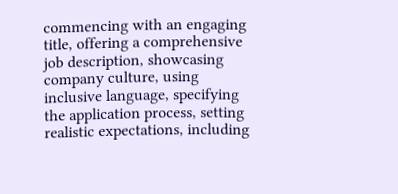commencing with an engaging title, offering a comprehensive job description, showcasing company culture, using inclusive language, specifying the application process, setting realistic expectations, including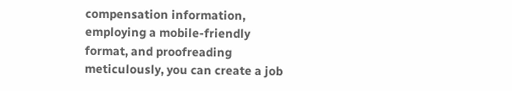compensation information, employing a mobile-friendly format, and proofreading meticulously, you can create a job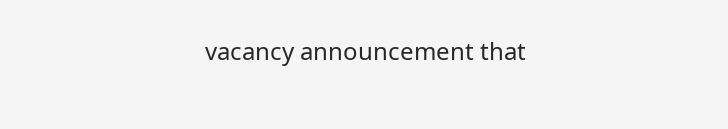vacancy announcement that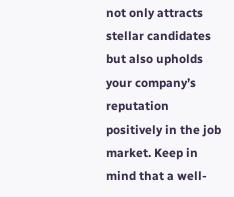not only attracts stellar candidates but also upholds your company’s reputation positively in the job market. Keep in mind that a well-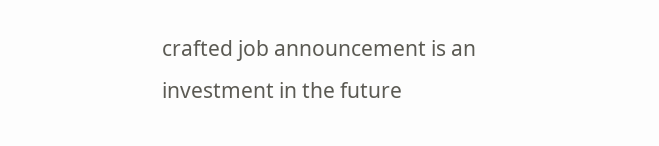crafted job announcement is an investment in the future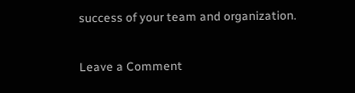success of your team and organization.

Leave a Comment